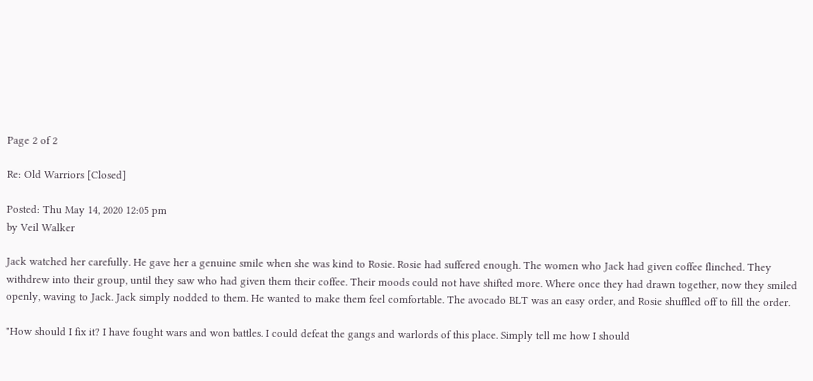Page 2 of 2

Re: Old Warriors [Closed]

Posted: Thu May 14, 2020 12:05 pm
by Veil Walker

Jack watched her carefully. He gave her a genuine smile when she was kind to Rosie. Rosie had suffered enough. The women who Jack had given coffee flinched. They withdrew into their group, until they saw who had given them their coffee. Their moods could not have shifted more. Where once they had drawn together, now they smiled openly, waving to Jack. Jack simply nodded to them. He wanted to make them feel comfortable. The avocado BLT was an easy order, and Rosie shuffled off to fill the order.

"How should I fix it? I have fought wars and won battles. I could defeat the gangs and warlords of this place. Simply tell me how I should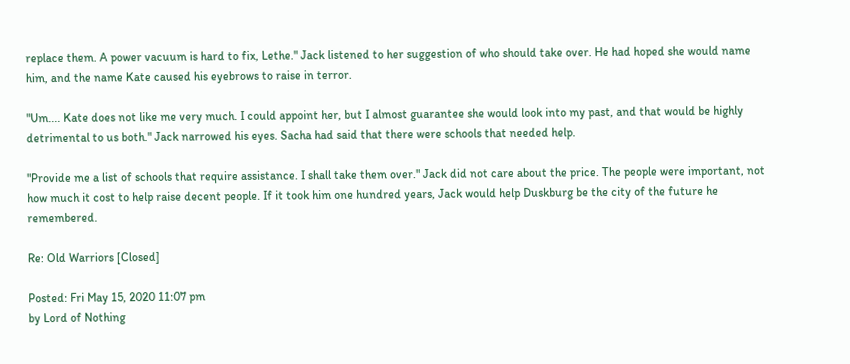replace them. A power vacuum is hard to fix, Lethe." Jack listened to her suggestion of who should take over. He had hoped she would name him, and the name Kate caused his eyebrows to raise in terror.

"Um.... Kate does not like me very much. I could appoint her, but I almost guarantee she would look into my past, and that would be highly detrimental to us both." Jack narrowed his eyes. Sacha had said that there were schools that needed help.

"Provide me a list of schools that require assistance. I shall take them over." Jack did not care about the price. The people were important, not how much it cost to help raise decent people. If it took him one hundred years, Jack would help Duskburg be the city of the future he remembered.

Re: Old Warriors [Closed]

Posted: Fri May 15, 2020 11:07 pm
by Lord of Nothing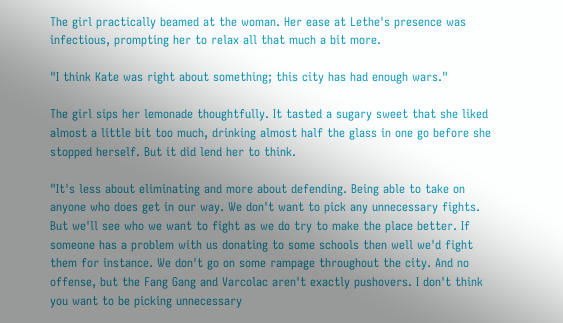The girl practically beamed at the woman. Her ease at Lethe's presence was infectious, prompting her to relax all that much a bit more.

"I think Kate was right about something; this city has had enough wars."

The girl sips her lemonade thoughtfully. It tasted a sugary sweet that she liked almost a little bit too much, drinking almost half the glass in one go before she stopped herself. But it did lend her to think.

"It's less about eliminating and more about defending. Being able to take on anyone who does get in our way. We don't want to pick any unnecessary fights. But we'll see who we want to fight as we do try to make the place better. If someone has a problem with us donating to some schools then well we'd fight them for instance. We don't go on some rampage throughout the city. And no offense, but the Fang Gang and Varcolac aren't exactly pushovers. I don't think you want to be picking unnecessary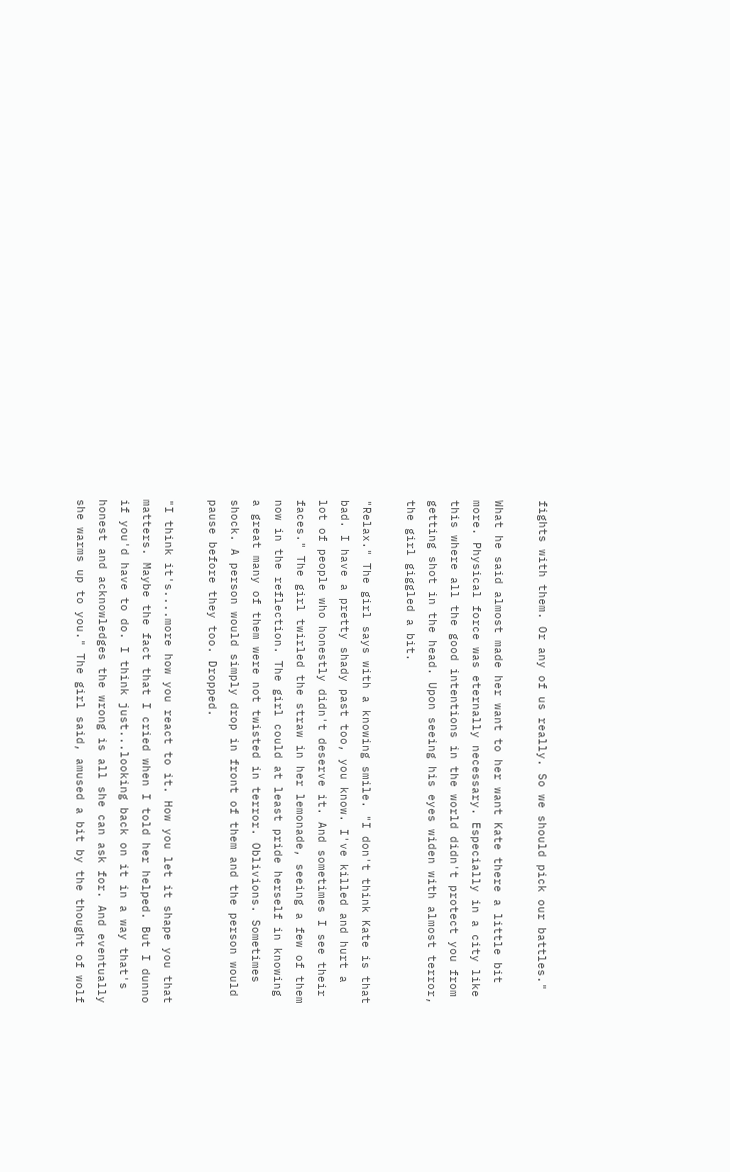fights with them. Or any of us really. So we should pick our battles."

What he said almost made her want to her want Kate there a little bit more. Physical force was eternally necessary. Especially in a city like this where all the good intentions in the world didn't protect you from getting shot in the head. Upon seeing his eyes widen with almost terror, the girl giggled a bit.

"Relax." The girl says with a knowing smile. "I don't think Kate is that bad. I have a pretty shady past too, you know. I've killed and hurt a lot of people who honestly didn't deserve it. And sometimes I see their faces." The girl twirled the straw in her lemonade, seeing a few of them now in the reflection. The girl could at least pride herself in knowing a great many of them were not twisted in terror. Oblivions. Sometimes shock. A person would simply drop in front of them and the person would pause before they too. Dropped.

"I think it's....more how you react to it. How you let it shape you that matters. Maybe the fact that I cried when I told her helped. But I dunno if you'd have to do. I think just...looking back on it in a way that's honest and acknowledges the wrong is all she can ask for. And eventually she warms up to you." The girl said, amused a bit by the thought of wolf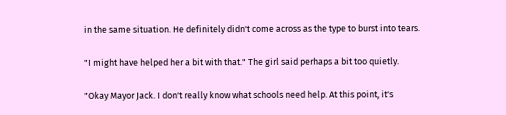in the same situation. He definitely didn't come across as the type to burst into tears.

"I might have helped her a bit with that." The girl said perhaps a bit too quietly.

"Okay Mayor Jack. I don't really know what schools need help. At this point, it's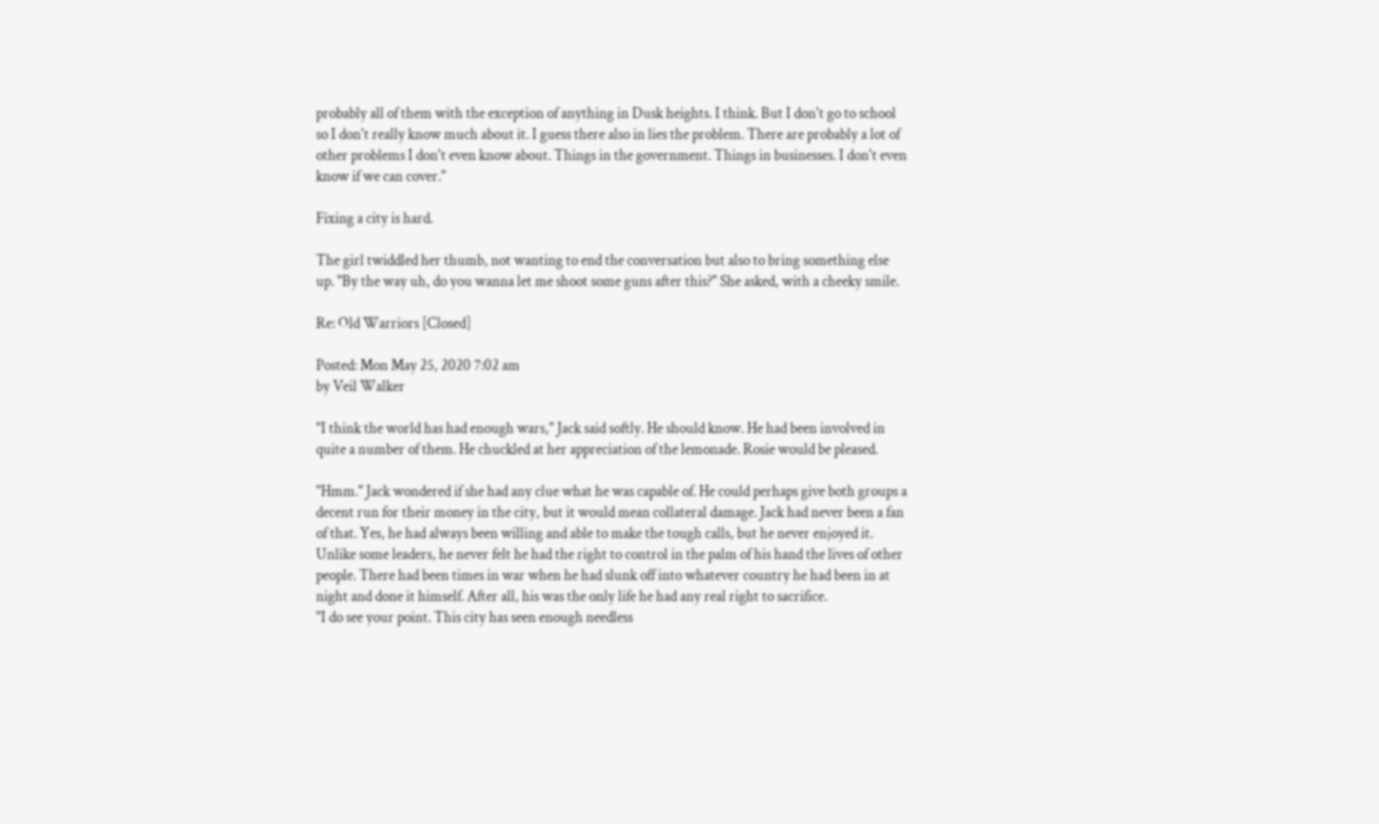probably all of them with the exception of anything in Dusk heights. I think. But I don't go to school so I don't really know much about it. I guess there also in lies the problem. There are probably a lot of other problems I don't even know about. Things in the government. Things in businesses. I don't even know if we can cover."

Fixing a city is hard.

The girl twiddled her thumb, not wanting to end the conversation but also to bring something else up. "By the way uh, do you wanna let me shoot some guns after this?" She asked, with a cheeky smile.

Re: Old Warriors [Closed]

Posted: Mon May 25, 2020 7:02 am
by Veil Walker

"I think the world has had enough wars," Jack said softly. He should know. He had been involved in quite a number of them. He chuckled at her appreciation of the lemonade. Rosie would be pleased.

"Hmm." Jack wondered if she had any clue what he was capable of. He could perhaps give both groups a decent run for their money in the city, but it would mean collateral damage. Jack had never been a fan of that. Yes, he had always been willing and able to make the tough calls, but he never enjoyed it. Unlike some leaders, he never felt he had the right to control in the palm of his hand the lives of other people. There had been times in war when he had slunk off into whatever country he had been in at night and done it himself. After all, his was the only life he had any real right to sacrifice.
"I do see your point. This city has seen enough needless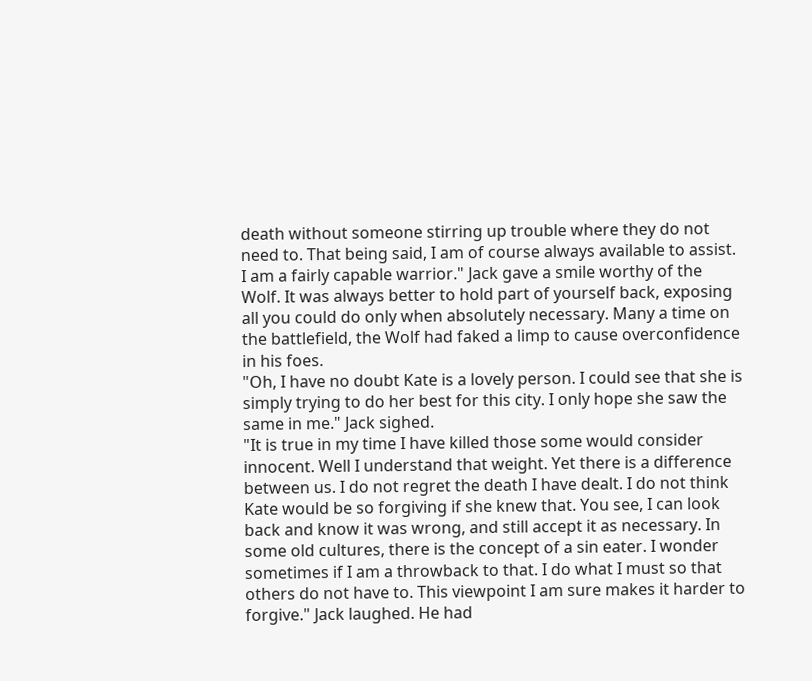death without someone stirring up trouble where they do not need to. That being said, I am of course always available to assist. I am a fairly capable warrior." Jack gave a smile worthy of the Wolf. It was always better to hold part of yourself back, exposing all you could do only when absolutely necessary. Many a time on the battlefield, the Wolf had faked a limp to cause overconfidence in his foes.
"Oh, I have no doubt Kate is a lovely person. I could see that she is simply trying to do her best for this city. I only hope she saw the same in me." Jack sighed.
"It is true in my time I have killed those some would consider innocent. Well I understand that weight. Yet there is a difference between us. I do not regret the death I have dealt. I do not think Kate would be so forgiving if she knew that. You see, I can look back and know it was wrong, and still accept it as necessary. In some old cultures, there is the concept of a sin eater. I wonder sometimes if I am a throwback to that. I do what I must so that others do not have to. This viewpoint I am sure makes it harder to forgive." Jack laughed. He had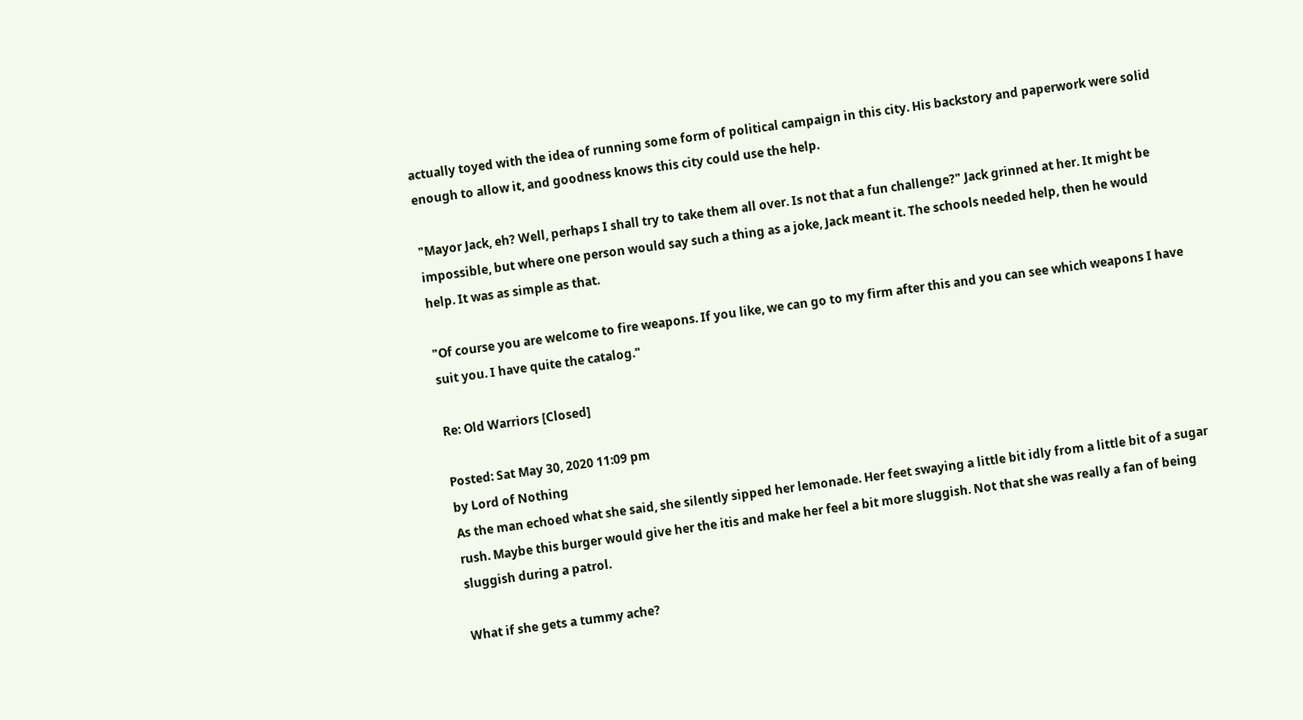actually toyed with the idea of running some form of political campaign in this city. His backstory and paperwork were solid enough to allow it, and goodness knows this city could use the help.

"Mayor Jack, eh? Well, perhaps I shall try to take them all over. Is not that a fun challenge?" Jack grinned at her. It might be impossible, but where one person would say such a thing as a joke, Jack meant it. The schools needed help, then he would help. It was as simple as that.

"Of course you are welcome to fire weapons. If you like, we can go to my firm after this and you can see which weapons I have suit you. I have quite the catalog."

Re: Old Warriors [Closed]

Posted: Sat May 30, 2020 11:09 pm
by Lord of Nothing
As the man echoed what she said, she silently sipped her lemonade. Her feet swaying a little bit idly from a little bit of a sugar rush. Maybe this burger would give her the itis and make her feel a bit more sluggish. Not that she was really a fan of being sluggish during a patrol.

What if she gets a tummy ache?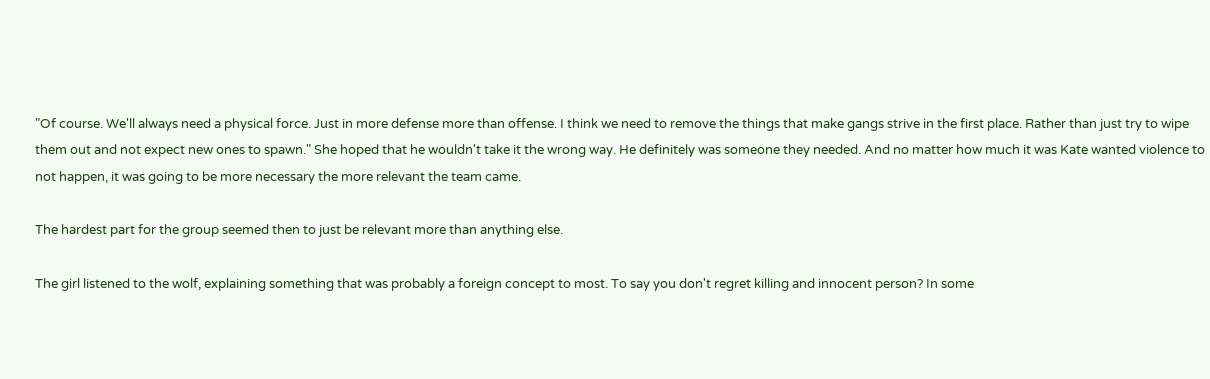"Of course. We'll always need a physical force. Just in more defense more than offense. I think we need to remove the things that make gangs strive in the first place. Rather than just try to wipe them out and not expect new ones to spawn." She hoped that he wouldn't take it the wrong way. He definitely was someone they needed. And no matter how much it was Kate wanted violence to not happen, it was going to be more necessary the more relevant the team came.

The hardest part for the group seemed then to just be relevant more than anything else.

The girl listened to the wolf, explaining something that was probably a foreign concept to most. To say you don't regret killing and innocent person? In some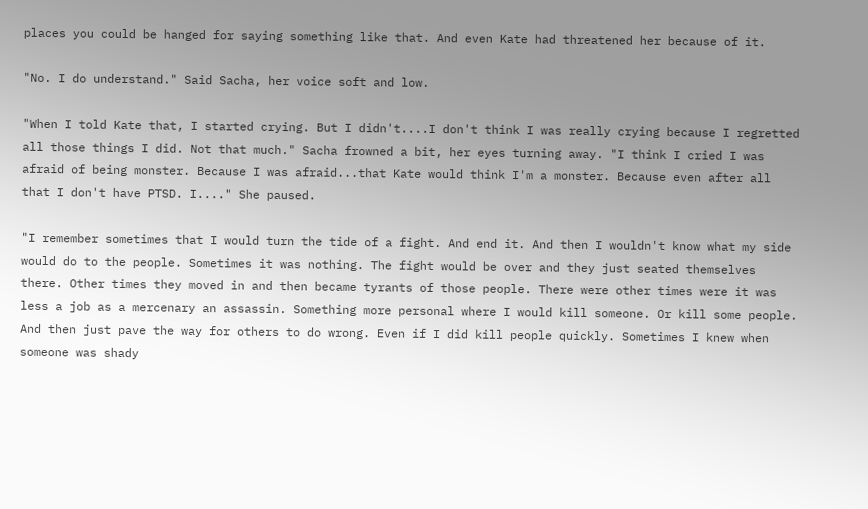places you could be hanged for saying something like that. And even Kate had threatened her because of it.

"No. I do understand." Said Sacha, her voice soft and low.

"When I told Kate that, I started crying. But I didn't....I don't think I was really crying because I regretted all those things I did. Not that much." Sacha frowned a bit, her eyes turning away. "I think I cried I was afraid of being monster. Because I was afraid...that Kate would think I'm a monster. Because even after all that I don't have PTSD. I...." She paused.

"I remember sometimes that I would turn the tide of a fight. And end it. And then I wouldn't know what my side would do to the people. Sometimes it was nothing. The fight would be over and they just seated themselves there. Other times they moved in and then became tyrants of those people. There were other times were it was less a job as a mercenary an assassin. Something more personal where I would kill someone. Or kill some people. And then just pave the way for others to do wrong. Even if I did kill people quickly. Sometimes I knew when someone was shady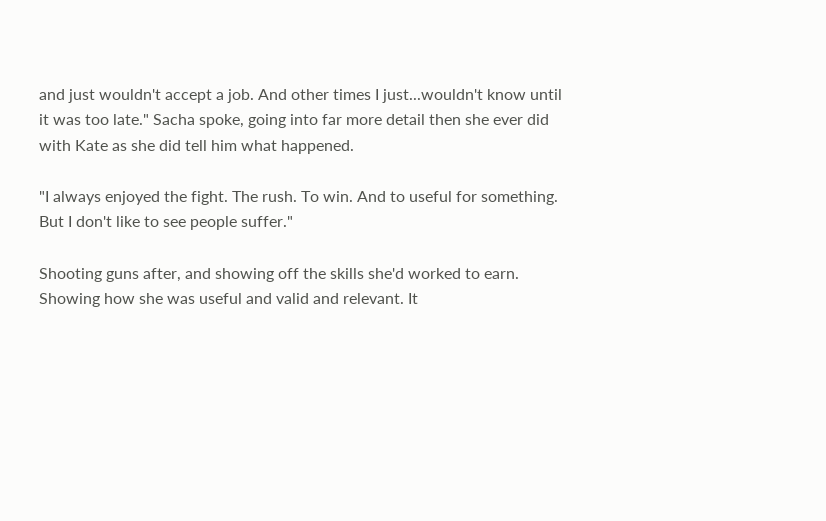and just wouldn't accept a job. And other times I just...wouldn't know until it was too late." Sacha spoke, going into far more detail then she ever did with Kate as she did tell him what happened.

"I always enjoyed the fight. The rush. To win. And to useful for something. But I don't like to see people suffer."

Shooting guns after, and showing off the skills she'd worked to earn. Showing how she was useful and valid and relevant. It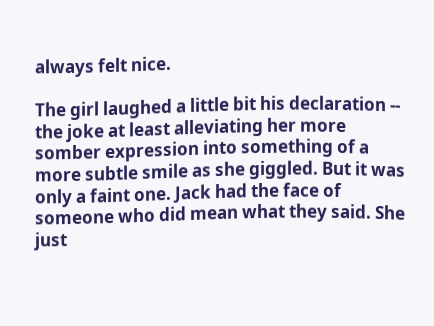always felt nice.

The girl laughed a little bit his declaration -- the joke at least alleviating her more somber expression into something of a more subtle smile as she giggled. But it was only a faint one. Jack had the face of someone who did mean what they said. She just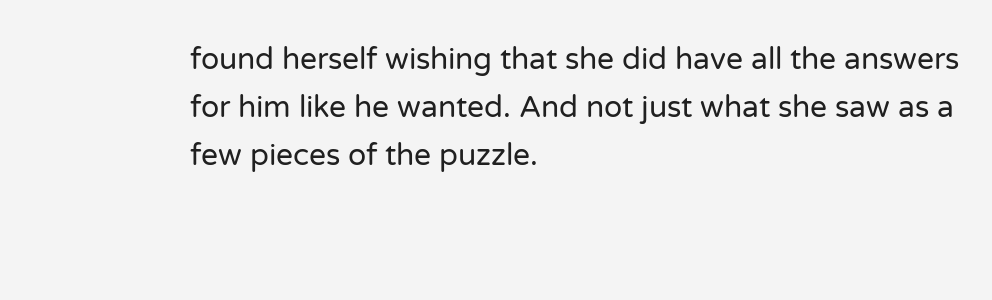found herself wishing that she did have all the answers for him like he wanted. And not just what she saw as a few pieces of the puzzle.